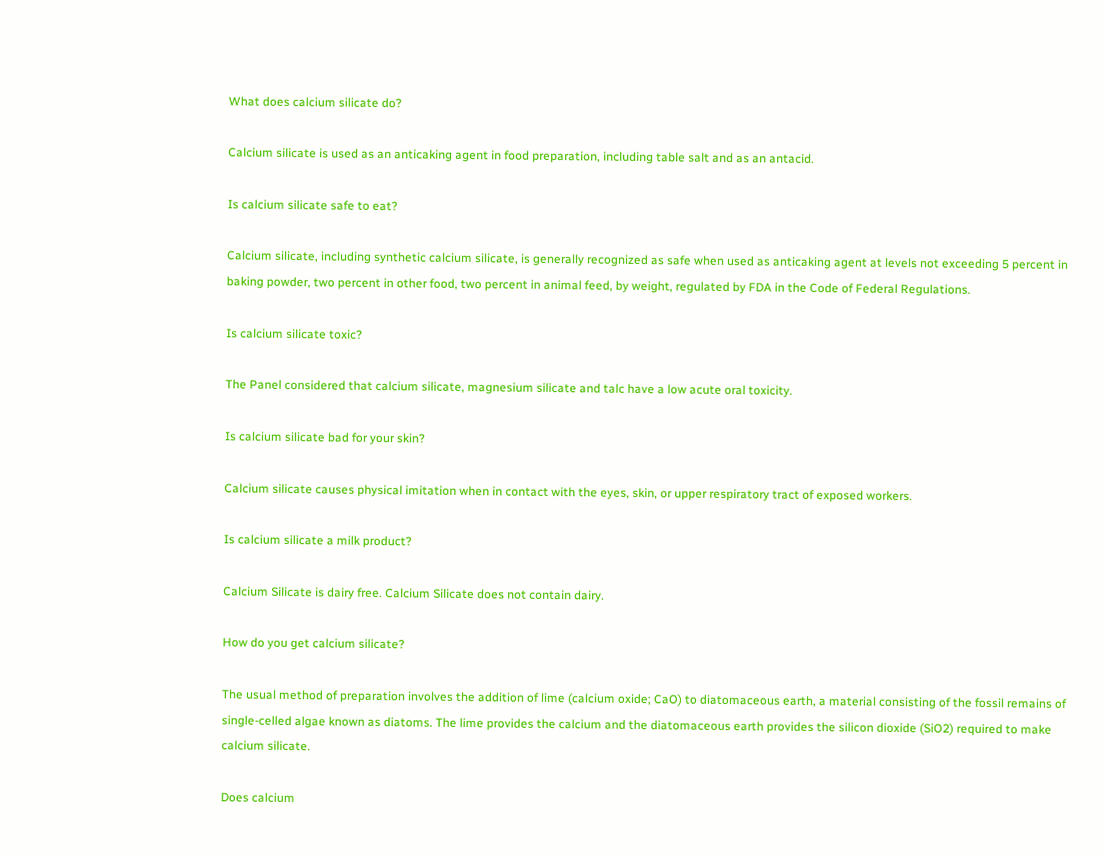What does calcium silicate do?

Calcium silicate is used as an anticaking agent in food preparation, including table salt and as an antacid.

Is calcium silicate safe to eat?

Calcium silicate, including synthetic calcium silicate, is generally recognized as safe when used as anticaking agent at levels not exceeding 5 percent in baking powder, two percent in other food, two percent in animal feed, by weight, regulated by FDA in the Code of Federal Regulations.

Is calcium silicate toxic?

The Panel considered that calcium silicate, magnesium silicate and talc have a low acute oral toxicity.

Is calcium silicate bad for your skin?

Calcium silicate causes physical imitation when in contact with the eyes, skin, or upper respiratory tract of exposed workers.

Is calcium silicate a milk product?

Calcium Silicate is dairy free. Calcium Silicate does not contain dairy.

How do you get calcium silicate?

The usual method of preparation involves the addition of lime (calcium oxide; CaO) to diatomaceous earth, a material consisting of the fossil remains of single-celled algae known as diatoms. The lime provides the calcium and the diatomaceous earth provides the silicon dioxide (SiO2) required to make calcium silicate.

Does calcium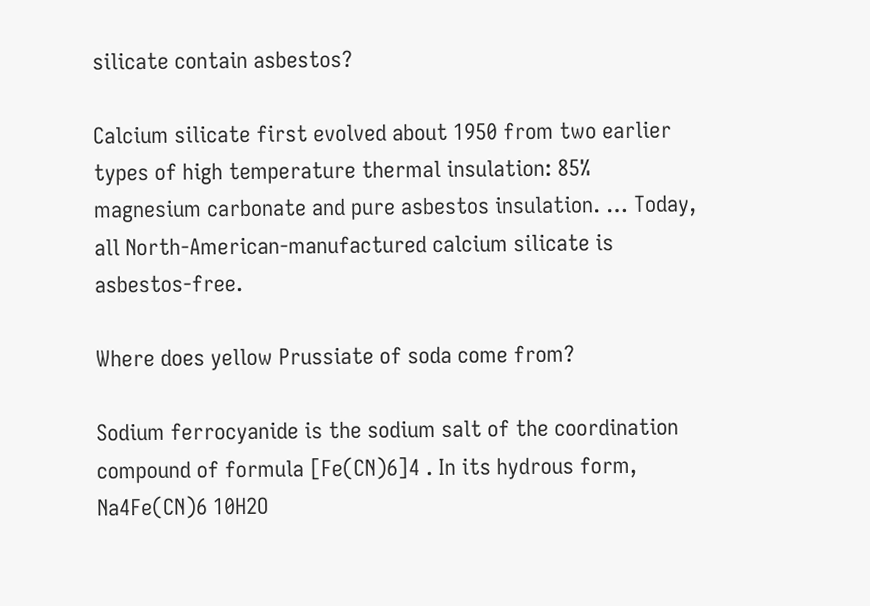silicate contain asbestos?

Calcium silicate first evolved about 1950 from two earlier types of high temperature thermal insulation: 85% magnesium carbonate and pure asbestos insulation. … Today, all North-American-manufactured calcium silicate is asbestos-free.

Where does yellow Prussiate of soda come from?

Sodium ferrocyanide is the sodium salt of the coordination compound of formula [Fe(CN)6]4 . In its hydrous form, Na4Fe(CN)6 10H2O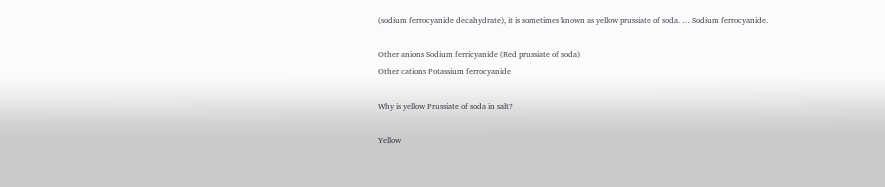(sodium ferrocyanide decahydrate), it is sometimes known as yellow prussiate of soda. … Sodium ferrocyanide.

Other anions Sodium ferricyanide (Red prussiate of soda)
Other cations Potassium ferrocyanide

Why is yellow Prussiate of soda in salt?

Yellow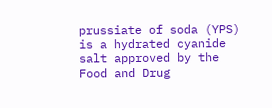prussiate of soda (YPS) is a hydrated cyanide salt approved by the Food and Drug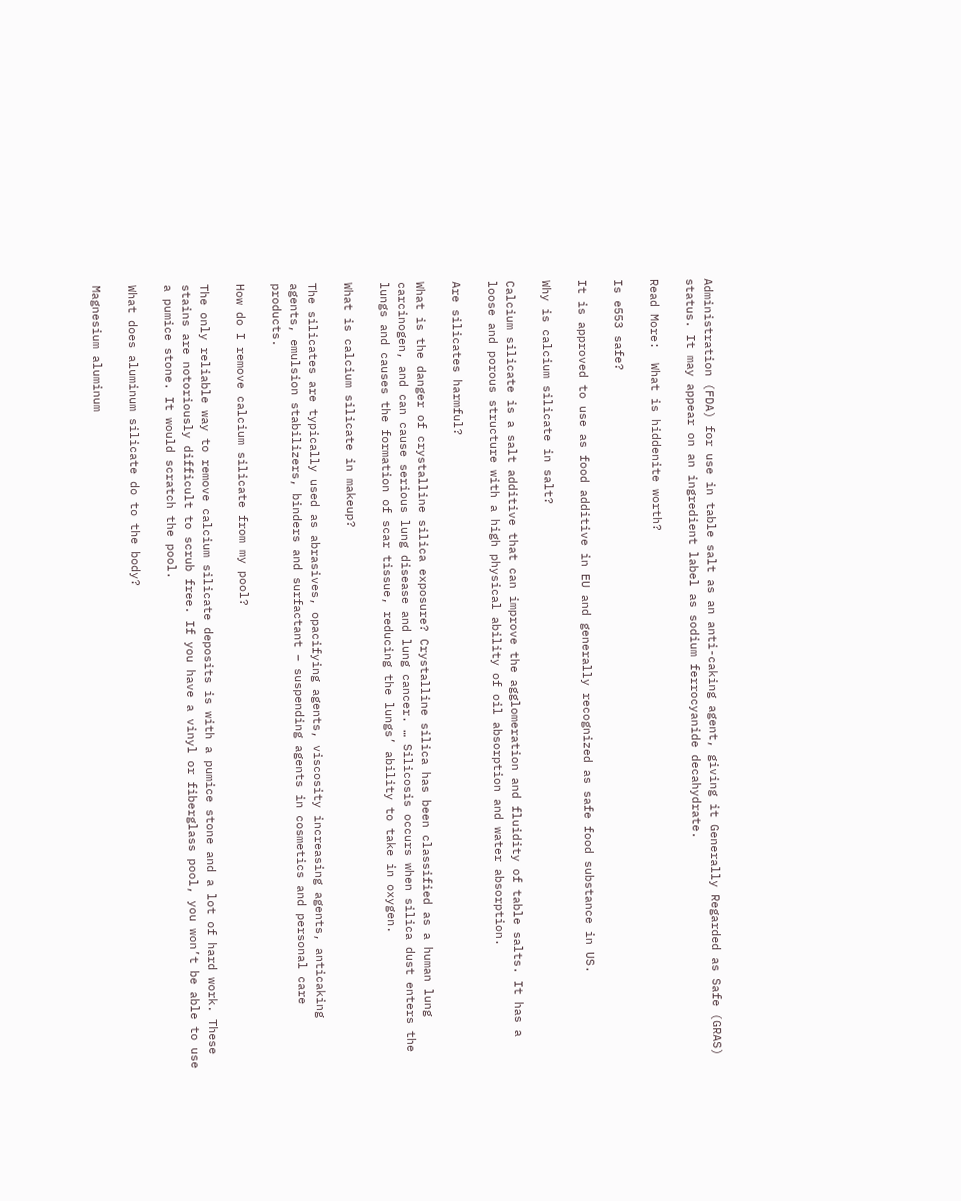Administration (FDA) for use in table salt as an anti-caking agent, giving it Generally Regarded as Safe (GRAS) status. It may appear on an ingredient label as sodium ferrocyanide decahydrate.

Read More:  What is hiddenite worth?

Is e553 safe?

It is approved to use as food additive in EU and generally recognized as safe food substance in US.

Why is calcium silicate in salt?

Calcium silicate is a salt additive that can improve the agglomeration and fluidity of table salts. It has a loose and porous structure with a high physical ability of oil absorption and water absorption.

Are silicates harmful?

What is the danger of crystalline silica exposure? Crystalline silica has been classified as a human lung carcinogen, and can cause serious lung disease and lung cancer. … Silicosis occurs when silica dust enters the lungs and causes the formation of scar tissue, reducing the lungs’ ability to take in oxygen.

What is calcium silicate in makeup?

The silicates are typically used as abrasives, opacifying agents, viscosity increasing agents, anticaking agents, emulsion stabilizers, binders and surfactant – suspending agents in cosmetics and personal care products.

How do I remove calcium silicate from my pool?

The only reliable way to remove calcium silicate deposits is with a pumice stone and a lot of hard work. These stains are notoriously difficult to scrub free. If you have a vinyl or fiberglass pool, you won’t be able to use a pumice stone. It would scratch the pool.

What does aluminum silicate do to the body?

Magnesium aluminum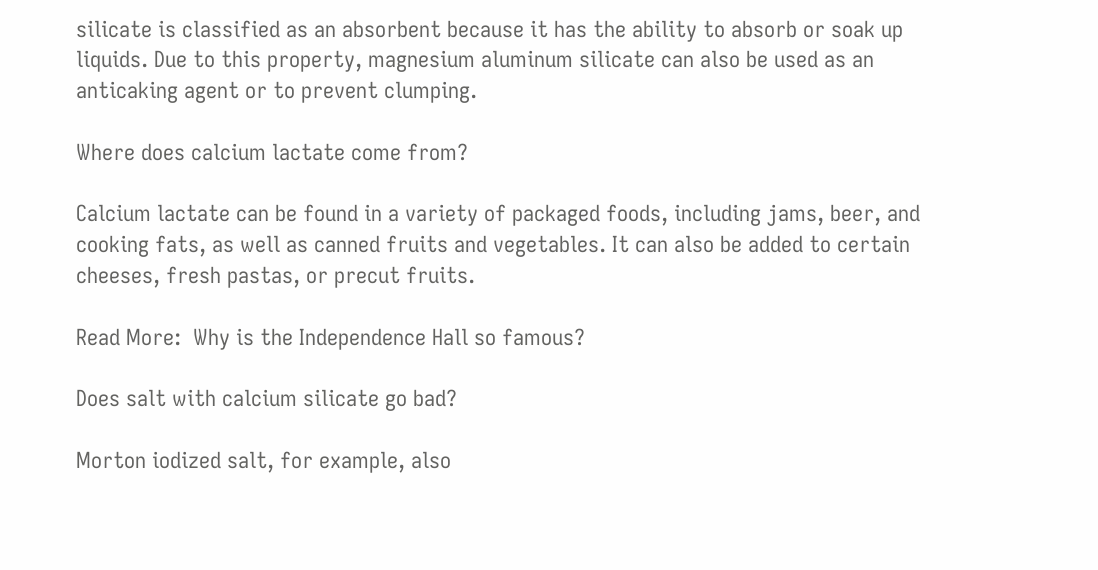silicate is classified as an absorbent because it has the ability to absorb or soak up liquids. Due to this property, magnesium aluminum silicate can also be used as an anticaking agent or to prevent clumping.

Where does calcium lactate come from?

Calcium lactate can be found in a variety of packaged foods, including jams, beer, and cooking fats, as well as canned fruits and vegetables. It can also be added to certain cheeses, fresh pastas, or precut fruits.

Read More:  Why is the Independence Hall so famous?

Does salt with calcium silicate go bad?

Morton iodized salt, for example, also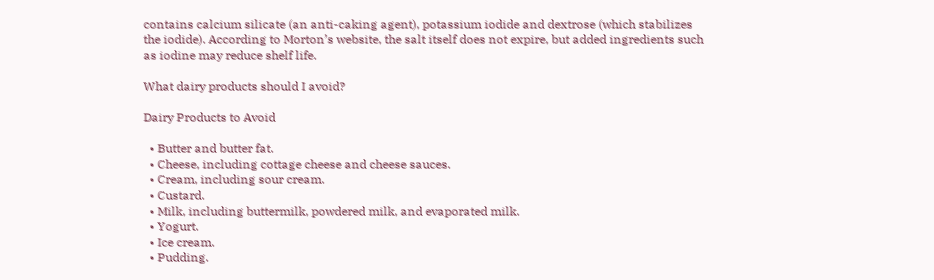contains calcium silicate (an anti-caking agent), potassium iodide and dextrose (which stabilizes the iodide). According to Morton’s website, the salt itself does not expire, but added ingredients such as iodine may reduce shelf life.

What dairy products should I avoid?

Dairy Products to Avoid

  • Butter and butter fat.
  • Cheese, including cottage cheese and cheese sauces.
  • Cream, including sour cream.
  • Custard.
  • Milk, including buttermilk, powdered milk, and evaporated milk.
  • Yogurt.
  • Ice cream.
  • Pudding.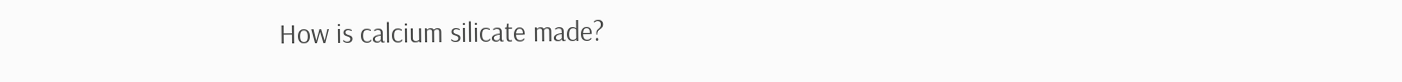How is calcium silicate made?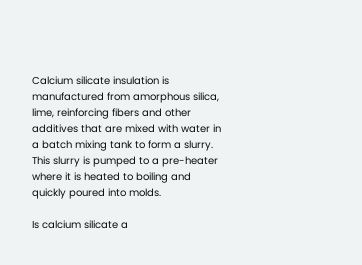Calcium silicate insulation is manufactured from amorphous silica, lime, reinforcing fibers and other additives that are mixed with water in a batch mixing tank to form a slurry. This slurry is pumped to a pre-heater where it is heated to boiling and quickly poured into molds.

Is calcium silicate a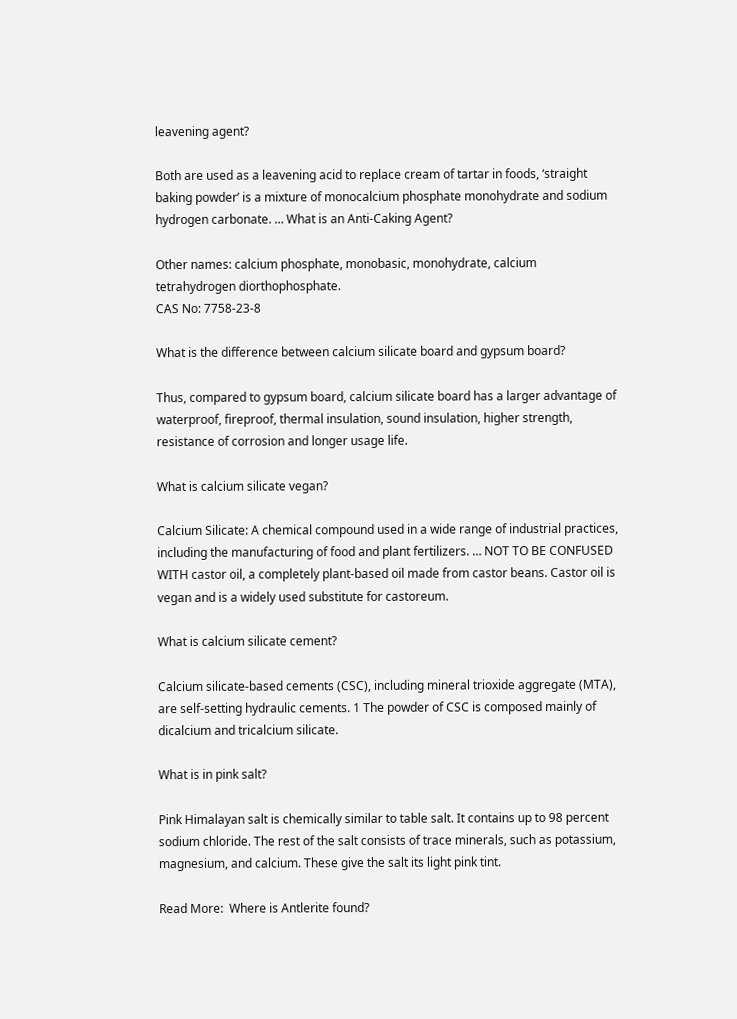leavening agent?

Both are used as a leavening acid to replace cream of tartar in foods, ‘straight baking powder’ is a mixture of monocalcium phosphate monohydrate and sodium hydrogen carbonate. … What is an Anti-Caking Agent?

Other names: calcium phosphate, monobasic, monohydrate, calcium tetrahydrogen diorthophosphate.
CAS No: 7758-23-8

What is the difference between calcium silicate board and gypsum board?

Thus, compared to gypsum board, calcium silicate board has a larger advantage of waterproof, fireproof, thermal insulation, sound insulation, higher strength, resistance of corrosion and longer usage life.

What is calcium silicate vegan?

Calcium Silicate: A chemical compound used in a wide range of industrial practices, including the manufacturing of food and plant fertilizers. … NOT TO BE CONFUSED WITH castor oil, a completely plant-based oil made from castor beans. Castor oil is vegan and is a widely used substitute for castoreum.

What is calcium silicate cement?

Calcium silicate-based cements (CSC), including mineral trioxide aggregate (MTA), are self-setting hydraulic cements. 1 The powder of CSC is composed mainly of dicalcium and tricalcium silicate.

What is in pink salt?

Pink Himalayan salt is chemically similar to table salt. It contains up to 98 percent sodium chloride. The rest of the salt consists of trace minerals, such as potassium, magnesium, and calcium. These give the salt its light pink tint.

Read More:  Where is Antlerite found?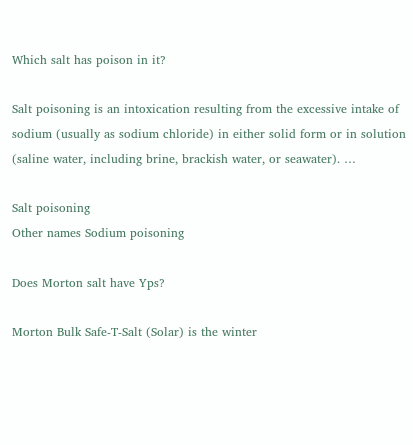Which salt has poison in it?

Salt poisoning is an intoxication resulting from the excessive intake of sodium (usually as sodium chloride) in either solid form or in solution (saline water, including brine, brackish water, or seawater). …

Salt poisoning
Other names Sodium poisoning

Does Morton salt have Yps?

Morton Bulk Safe-T-Salt (Solar) is the winter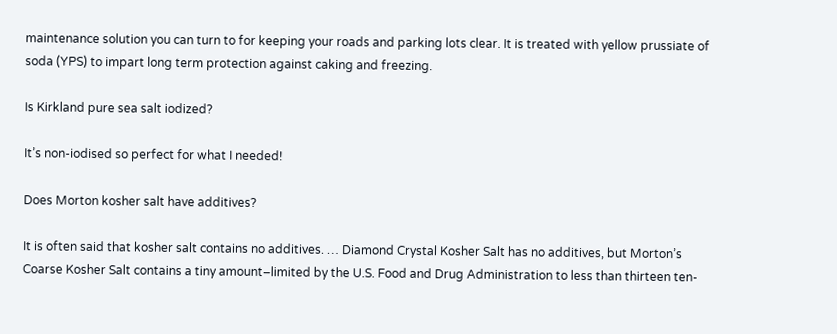maintenance solution you can turn to for keeping your roads and parking lots clear. It is treated with yellow prussiate of soda (YPS) to impart long term protection against caking and freezing.

Is Kirkland pure sea salt iodized?

It’s non-iodised so perfect for what I needed!

Does Morton kosher salt have additives?

It is often said that kosher salt contains no additives. … Diamond Crystal Kosher Salt has no additives, but Morton’s Coarse Kosher Salt contains a tiny amount–limited by the U.S. Food and Drug Administration to less than thirteen ten-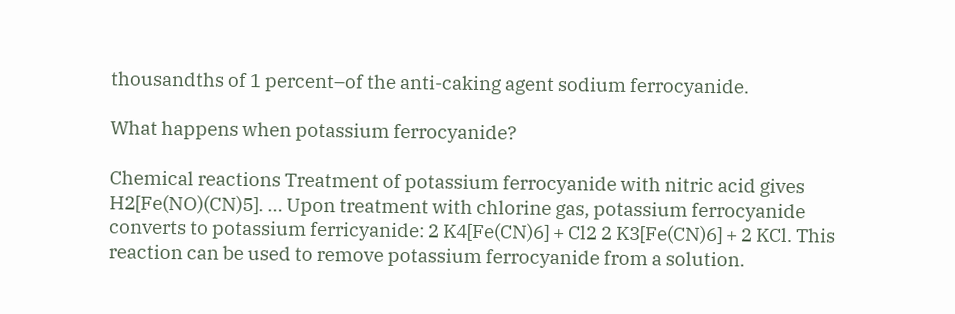thousandths of 1 percent–of the anti-caking agent sodium ferrocyanide.

What happens when potassium ferrocyanide?

Chemical reactions Treatment of potassium ferrocyanide with nitric acid gives H2[Fe(NO)(CN)5]. … Upon treatment with chlorine gas, potassium ferrocyanide converts to potassium ferricyanide: 2 K4[Fe(CN)6] + Cl2 2 K3[Fe(CN)6] + 2 KCl. This reaction can be used to remove potassium ferrocyanide from a solution.